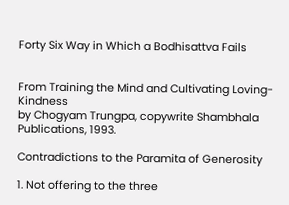Forty Six Way in Which a Bodhisattva Fails


From Training the Mind and Cultivating Loving-Kindness
by Chogyam Trungpa, copywrite Shambhala Publications, 1993.

Contradictions to the Paramita of Generosity

1. Not offering to the three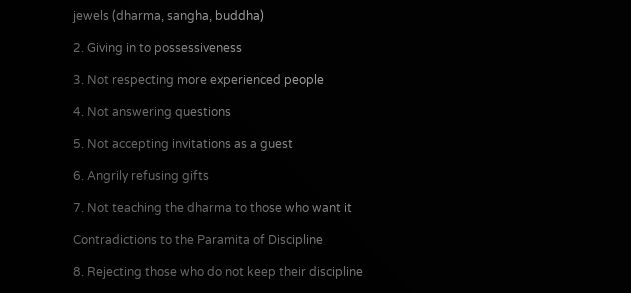jewels (dharma, sangha, buddha)

2. Giving in to possessiveness

3. Not respecting more experienced people

4. Not answering questions

5. Not accepting invitations as a guest

6. Angrily refusing gifts

7. Not teaching the dharma to those who want it

Contradictions to the Paramita of Discipline

8. Rejecting those who do not keep their discipline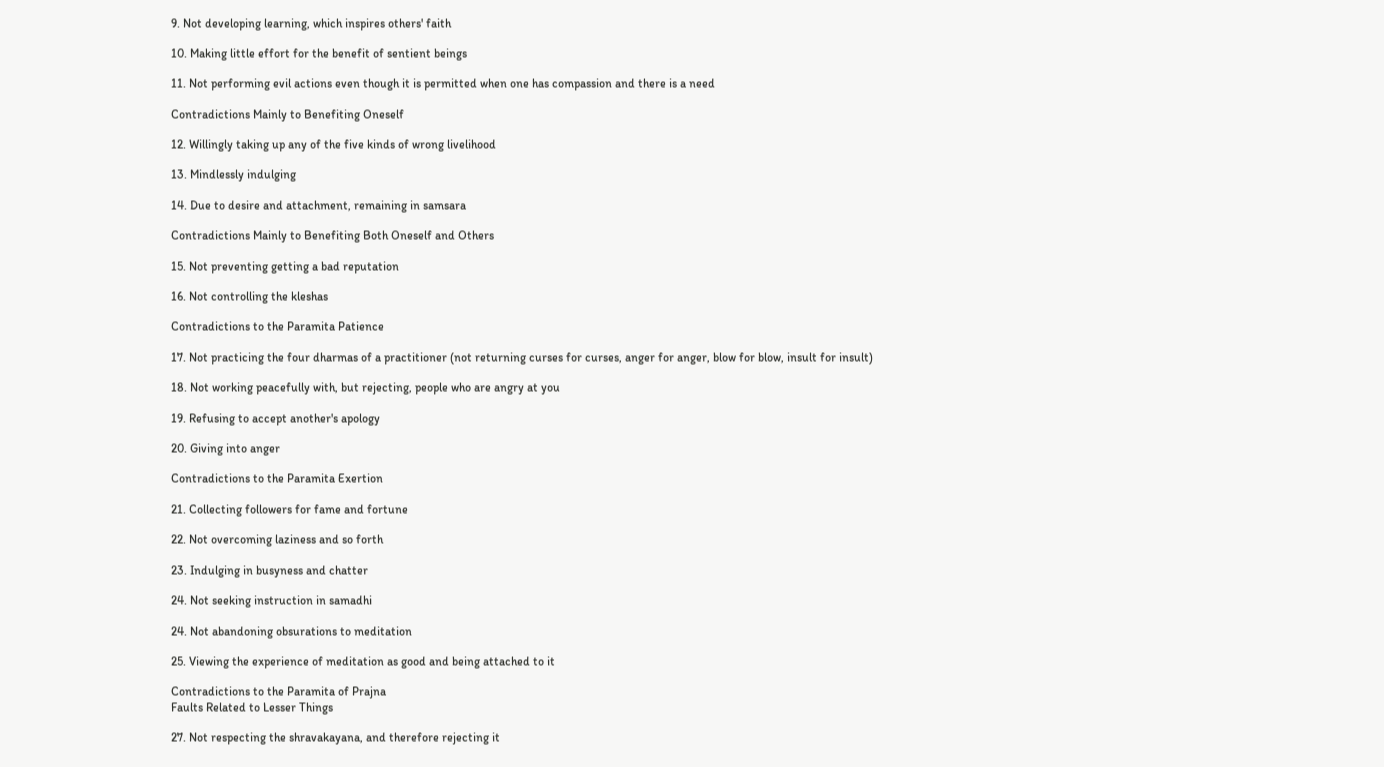9. Not developing learning, which inspires others' faith

10. Making little effort for the benefit of sentient beings

11. Not performing evil actions even though it is permitted when one has compassion and there is a need

Contradictions Mainly to Benefiting Oneself

12. Willingly taking up any of the five kinds of wrong livelihood

13. Mindlessly indulging

14. Due to desire and attachment, remaining in samsara

Contradictions Mainly to Benefiting Both Oneself and Others

15. Not preventing getting a bad reputation

16. Not controlling the kleshas

Contradictions to the Paramita Patience

17. Not practicing the four dharmas of a practitioner (not returning curses for curses, anger for anger, blow for blow, insult for insult)

18. Not working peacefully with, but rejecting, people who are angry at you

19. Refusing to accept another's apology

20. Giving into anger

Contradictions to the Paramita Exertion

21. Collecting followers for fame and fortune

22. Not overcoming laziness and so forth

23. Indulging in busyness and chatter

24. Not seeking instruction in samadhi

24. Not abandoning obsurations to meditation

25. Viewing the experience of meditation as good and being attached to it

Contradictions to the Paramita of Prajna
Faults Related to Lesser Things

27. Not respecting the shravakayana, and therefore rejecting it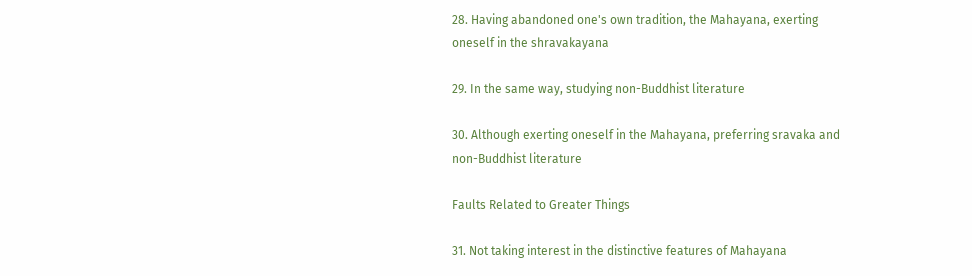28. Having abandoned one's own tradition, the Mahayana, exerting oneself in the shravakayana

29. In the same way, studying non-Buddhist literature

30. Although exerting oneself in the Mahayana, preferring sravaka and non-Buddhist literature

Faults Related to Greater Things

31. Not taking interest in the distinctive features of Mahayana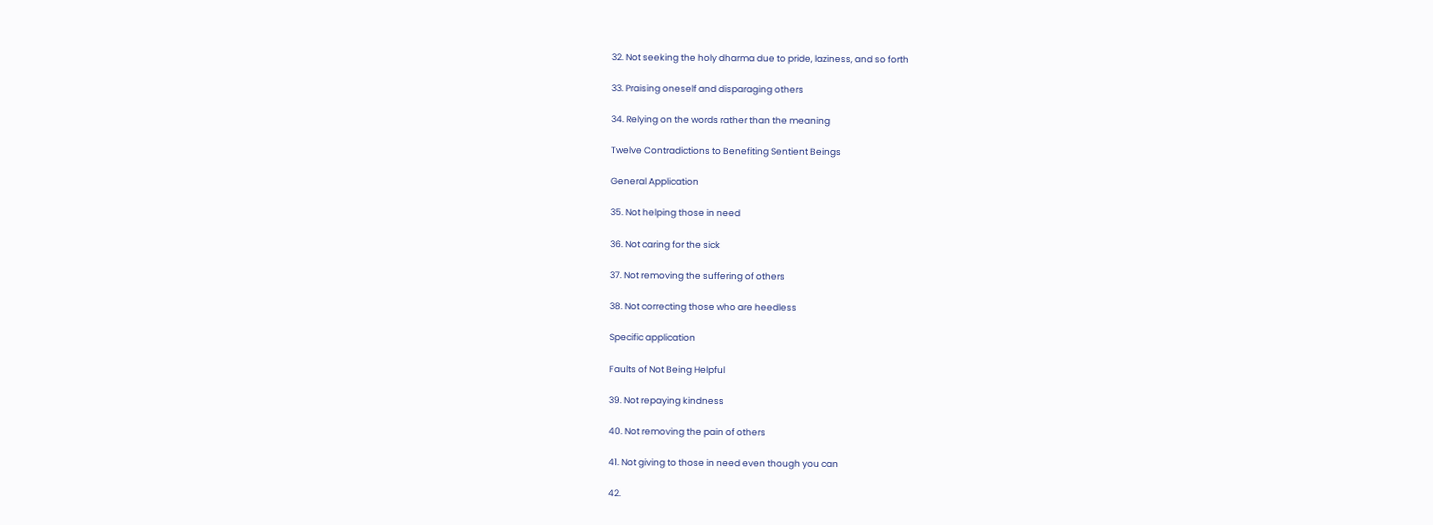32. Not seeking the holy dharma due to pride, laziness, and so forth

33. Praising oneself and disparaging others

34. Relying on the words rather than the meaning

Twelve Contradictions to Benefiting Sentient Beings

General Application

35. Not helping those in need

36. Not caring for the sick

37. Not removing the suffering of others

38. Not correcting those who are heedless

Specific application

Faults of Not Being Helpful

39. Not repaying kindness

40. Not removing the pain of others

41. Not giving to those in need even though you can

42.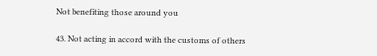Not benefiting those around you

43. Not acting in accord with the customs of others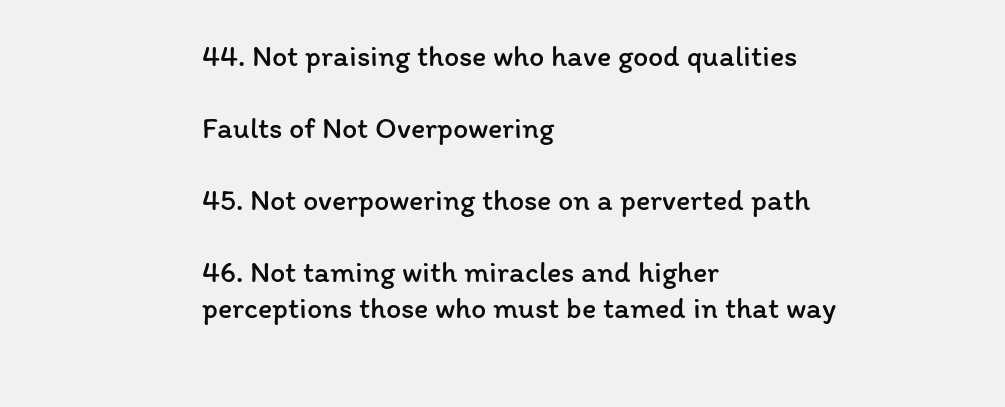44. Not praising those who have good qualities

Faults of Not Overpowering

45. Not overpowering those on a perverted path

46. Not taming with miracles and higher perceptions those who must be tamed in that way